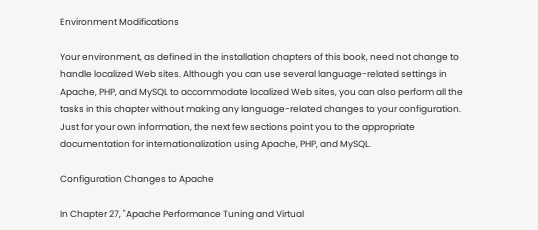Environment Modifications

Your environment, as defined in the installation chapters of this book, need not change to handle localized Web sites. Although you can use several language-related settings in Apache, PHP, and MySQL to accommodate localized Web sites, you can also perform all the tasks in this chapter without making any language-related changes to your configuration. Just for your own information, the next few sections point you to the appropriate documentation for internationalization using Apache, PHP, and MySQL.

Configuration Changes to Apache

In Chapter 27, "Apache Performance Tuning and Virtual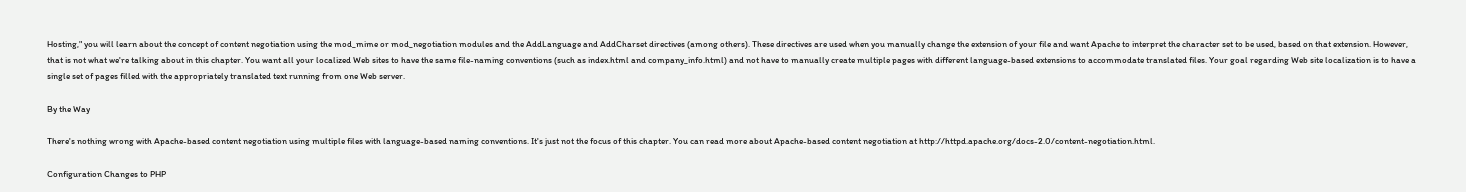Hosting," you will learn about the concept of content negotiation using the mod_mime or mod_negotiation modules and the AddLanguage and AddCharset directives (among others). These directives are used when you manually change the extension of your file and want Apache to interpret the character set to be used, based on that extension. However, that is not what we're talking about in this chapter. You want all your localized Web sites to have the same file-naming conventions (such as index.html and company_info.html) and not have to manually create multiple pages with different language-based extensions to accommodate translated files. Your goal regarding Web site localization is to have a single set of pages filled with the appropriately translated text running from one Web server.

By the Way

There's nothing wrong with Apache-based content negotiation using multiple files with language-based naming conventions. It's just not the focus of this chapter. You can read more about Apache-based content negotiation at http://httpd.apache.org/docs-2.0/content-negotiation.html.

Configuration Changes to PHP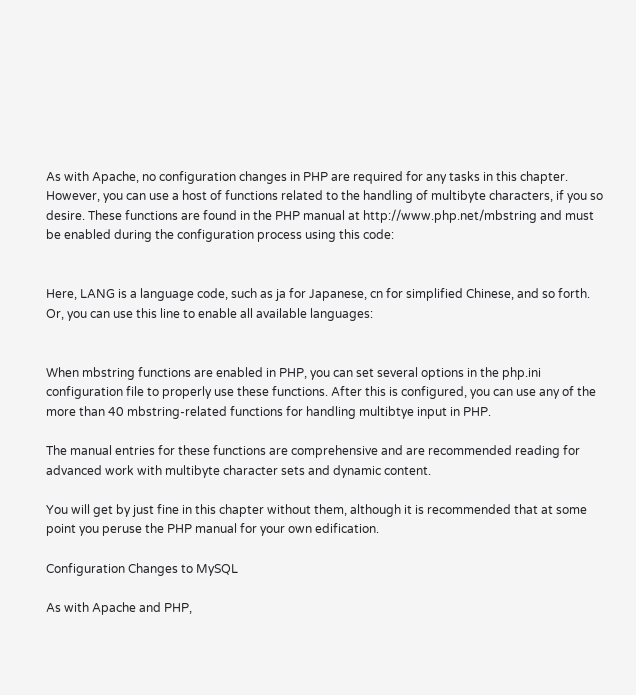As with Apache, no configuration changes in PHP are required for any tasks in this chapter. However, you can use a host of functions related to the handling of multibyte characters, if you so desire. These functions are found in the PHP manual at http://www.php.net/mbstring and must be enabled during the configuration process using this code:


Here, LANG is a language code, such as ja for Japanese, cn for simplified Chinese, and so forth. Or, you can use this line to enable all available languages:


When mbstring functions are enabled in PHP, you can set several options in the php.ini configuration file to properly use these functions. After this is configured, you can use any of the more than 40 mbstring-related functions for handling multibtye input in PHP.

The manual entries for these functions are comprehensive and are recommended reading for advanced work with multibyte character sets and dynamic content.

You will get by just fine in this chapter without them, although it is recommended that at some point you peruse the PHP manual for your own edification.

Configuration Changes to MySQL

As with Apache and PHP,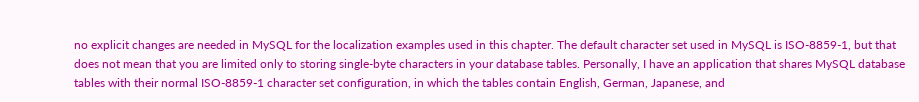no explicit changes are needed in MySQL for the localization examples used in this chapter. The default character set used in MySQL is ISO-8859-1, but that does not mean that you are limited only to storing single-byte characters in your database tables. Personally, I have an application that shares MySQL database tables with their normal ISO-8859-1 character set configuration, in which the tables contain English, German, Japanese, and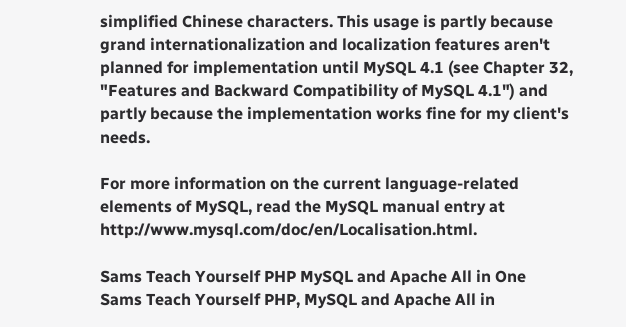simplified Chinese characters. This usage is partly because grand internationalization and localization features aren't planned for implementation until MySQL 4.1 (see Chapter 32, "Features and Backward Compatibility of MySQL 4.1") and partly because the implementation works fine for my client's needs.

For more information on the current language-related elements of MySQL, read the MySQL manual entry at http://www.mysql.com/doc/en/Localisation.html.

Sams Teach Yourself PHP MySQL and Apache All in One
Sams Teach Yourself PHP, MySQL and Apache All in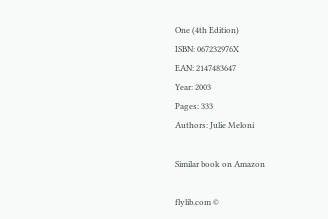One (4th Edition)
ISBN: 067232976X
EAN: 2147483647
Year: 2003
Pages: 333
Authors: Julie Meloni

Similar book on Amazon

flylib.com ©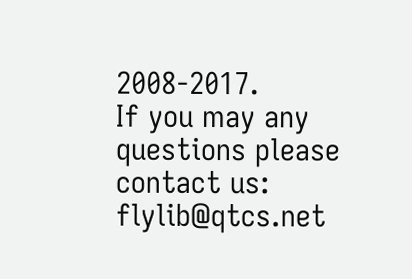2008-2017.
If you may any questions please contact us: flylib@qtcs.net